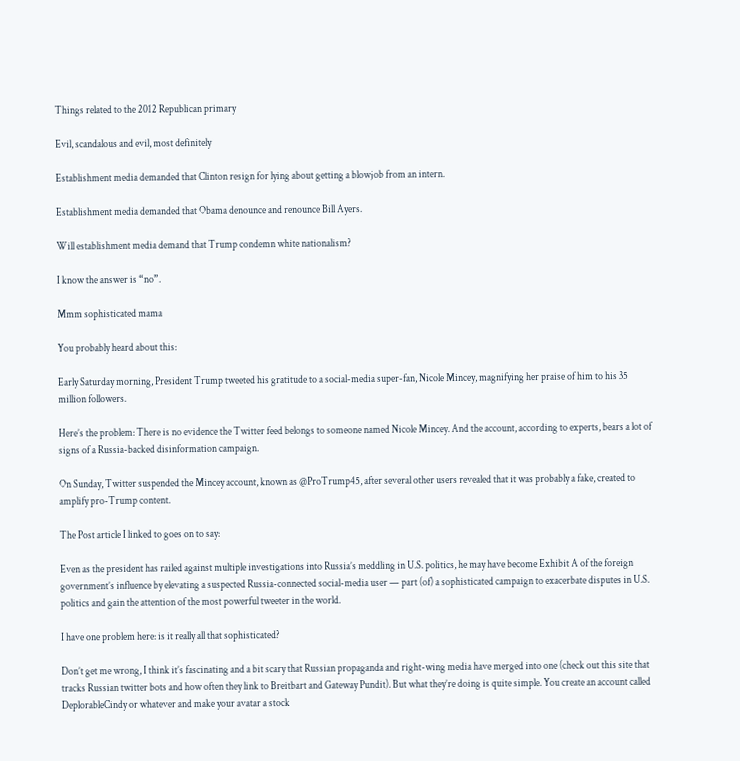Things related to the 2012 Republican primary

Evil, scandalous and evil, most definitely

Establishment media demanded that Clinton resign for lying about getting a blowjob from an intern.

Establishment media demanded that Obama denounce and renounce Bill Ayers.

Will establishment media demand that Trump condemn white nationalism?

I know the answer is “no”.

Mmm sophisticated mama

You probably heard about this:

Early Saturday morning, President Trump tweeted his gratitude to a social-media super-fan, Nicole Mincey, magnifying her praise of him to his 35 million followers.

Here’s the problem: There is no evidence the Twitter feed belongs to someone named Nicole Mincey. And the account, according to experts, bears a lot of signs of a Russia-backed disinformation campaign.

On Sunday, Twitter suspended the Mincey account, known as @ProTrump45, after several other users revealed that it was probably a fake, created to amplify pro-Trump content.

The Post article I linked to goes on to say:

Even as the president has railed against multiple investigations into Russia’s meddling in U.S. politics, he may have become Exhibit A of the foreign government’s influence by elevating a suspected Russia-connected social-media user — part (of) a sophisticated campaign to exacerbate disputes in U.S. politics and gain the attention of the most powerful tweeter in the world.

I have one problem here: is it really all that sophisticated?

Don’t get me wrong, I think it’s fascinating and a bit scary that Russian propaganda and right-wing media have merged into one (check out this site that tracks Russian twitter bots and how often they link to Breitbart and Gateway Pundit). But what they’re doing is quite simple. You create an account called DeplorableCindy or whatever and make your avatar a stock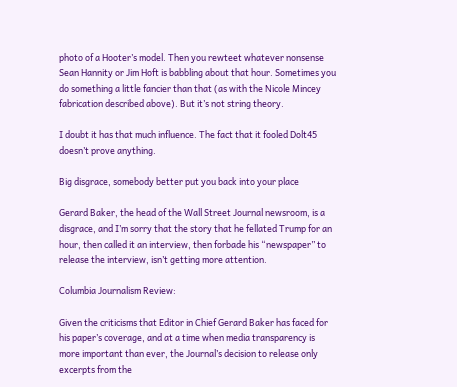photo of a Hooter’s model. Then you rewteet whatever nonsense Sean Hannity or Jim Hoft is babbling about that hour. Sometimes you do something a little fancier than that (as with the Nicole Mincey fabrication described above). But it’s not string theory.

I doubt it has that much influence. The fact that it fooled Dolt45 doesn’t prove anything.

Big disgrace, somebody better put you back into your place

Gerard Baker, the head of the Wall Street Journal newsroom, is a disgrace, and I’m sorry that the story that he fellated Trump for an hour, then called it an interview, then forbade his “newspaper” to release the interview, isn’t getting more attention.

Columbia Journalism Review:

Given the criticisms that Editor in Chief Gerard Baker has faced for his paper’s coverage, and at a time when media transparency is more important than ever, the Journal’s decision to release only excerpts from the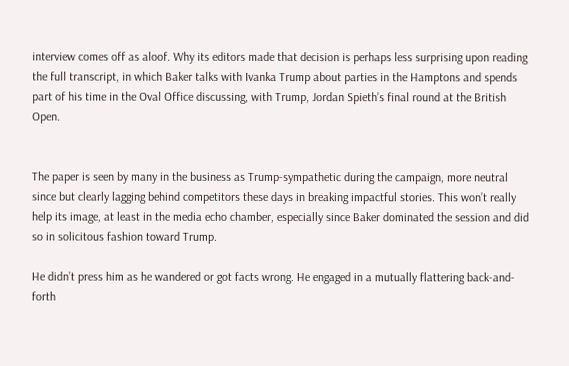interview comes off as aloof. Why its editors made that decision is perhaps less surprising upon reading the full transcript, in which Baker talks with Ivanka Trump about parties in the Hamptons and spends part of his time in the Oval Office discussing, with Trump, Jordan Spieth’s final round at the British Open.


The paper is seen by many in the business as Trump-sympathetic during the campaign, more neutral since but clearly lagging behind competitors these days in breaking impactful stories. This won’t really help its image, at least in the media echo chamber, especially since Baker dominated the session and did so in solicitous fashion toward Trump.

He didn’t press him as he wandered or got facts wrong. He engaged in a mutually flattering back-and-forth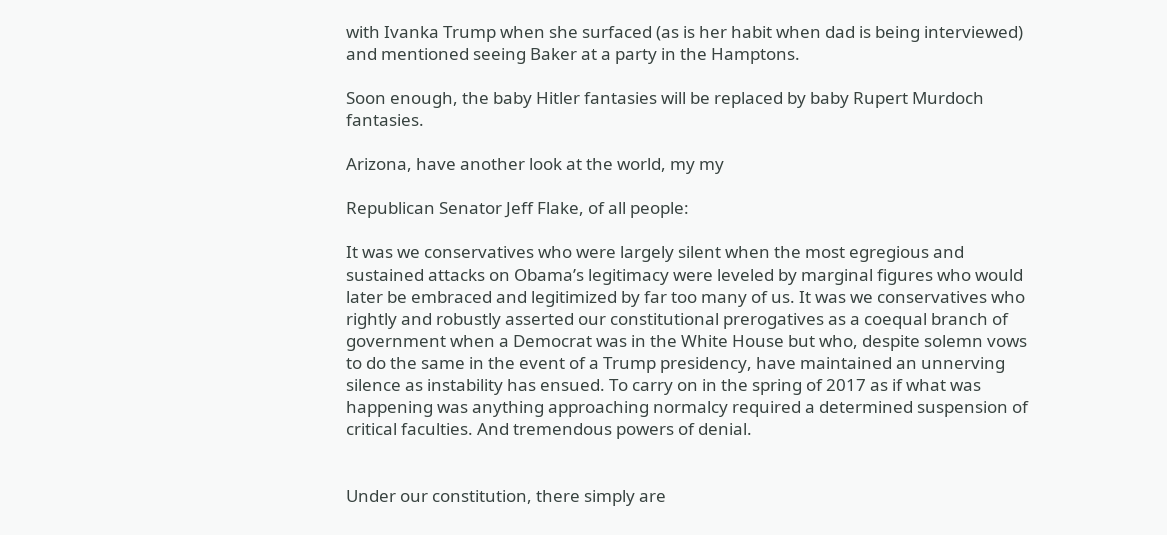with Ivanka Trump when she surfaced (as is her habit when dad is being interviewed) and mentioned seeing Baker at a party in the Hamptons.

Soon enough, the baby Hitler fantasies will be replaced by baby Rupert Murdoch fantasies.

Arizona, have another look at the world, my my

Republican Senator Jeff Flake, of all people:

It was we conservatives who were largely silent when the most egregious and sustained attacks on Obama’s legitimacy were leveled by marginal figures who would later be embraced and legitimized by far too many of us. It was we conservatives who rightly and robustly asserted our constitutional prerogatives as a coequal branch of government when a Democrat was in the White House but who, despite solemn vows to do the same in the event of a Trump presidency, have maintained an unnerving silence as instability has ensued. To carry on in the spring of 2017 as if what was happening was anything approaching normalcy required a determined suspension of critical faculties. And tremendous powers of denial.


Under our constitution, there simply are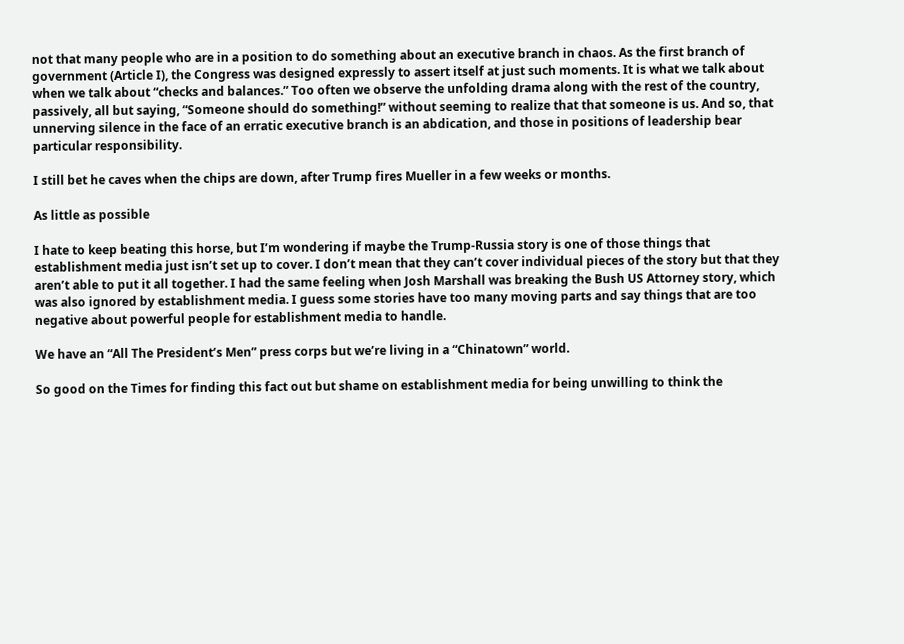not that many people who are in a position to do something about an executive branch in chaos. As the first branch of government (Article I), the Congress was designed expressly to assert itself at just such moments. It is what we talk about when we talk about “checks and balances.” Too often we observe the unfolding drama along with the rest of the country, passively, all but saying, “Someone should do something!” without seeming to realize that that someone is us. And so, that unnerving silence in the face of an erratic executive branch is an abdication, and those in positions of leadership bear particular responsibility.

I still bet he caves when the chips are down, after Trump fires Mueller in a few weeks or months.

As little as possible

I hate to keep beating this horse, but I’m wondering if maybe the Trump-Russia story is one of those things that establishment media just isn’t set up to cover. I don’t mean that they can’t cover individual pieces of the story but that they aren’t able to put it all together. I had the same feeling when Josh Marshall was breaking the Bush US Attorney story, which was also ignored by establishment media. I guess some stories have too many moving parts and say things that are too negative about powerful people for establishment media to handle.

We have an “All The President’s Men” press corps but we’re living in a “Chinatown” world.

So good on the Times for finding this fact out but shame on establishment media for being unwilling to think the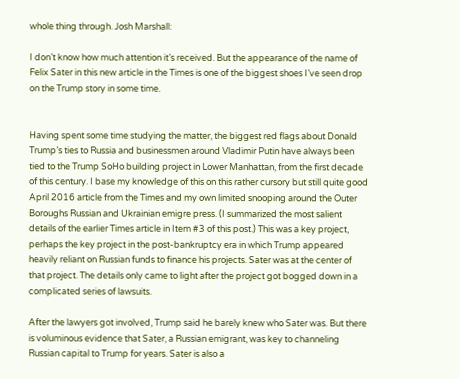whole thing through. Josh Marshall:

I don’t know how much attention it’s received. But the appearance of the name of Felix Sater in this new article in the Times is one of the biggest shoes I’ve seen drop on the Trump story in some time.


Having spent some time studying the matter, the biggest red flags about Donald Trump’s ties to Russia and businessmen around Vladimir Putin have always been tied to the Trump SoHo building project in Lower Manhattan, from the first decade of this century. I base my knowledge of this on this rather cursory but still quite good April 2016 article from the Times and my own limited snooping around the Outer Boroughs Russian and Ukrainian emigre press. (I summarized the most salient details of the earlier Times article in Item #3 of this post.) This was a key project, perhaps the key project in the post-bankruptcy era in which Trump appeared heavily reliant on Russian funds to finance his projects. Sater was at the center of that project. The details only came to light after the project got bogged down in a complicated series of lawsuits.

After the lawyers got involved, Trump said he barely knew who Sater was. But there is voluminous evidence that Sater, a Russian emigrant, was key to channeling Russian capital to Trump for years. Sater is also a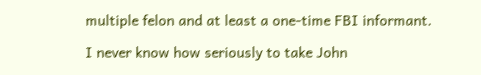multiple felon and at least a one-time FBI informant.

I never know how seriously to take John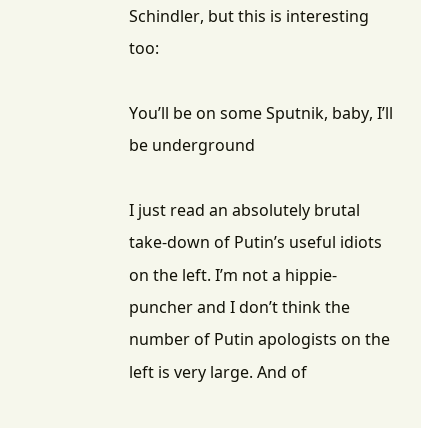Schindler, but this is interesting too:

You’ll be on some Sputnik, baby, I’ll be underground

I just read an absolutely brutal take-down of Putin’s useful idiots on the left. I’m not a hippie-puncher and I don’t think the number of Putin apologists on the left is very large. And of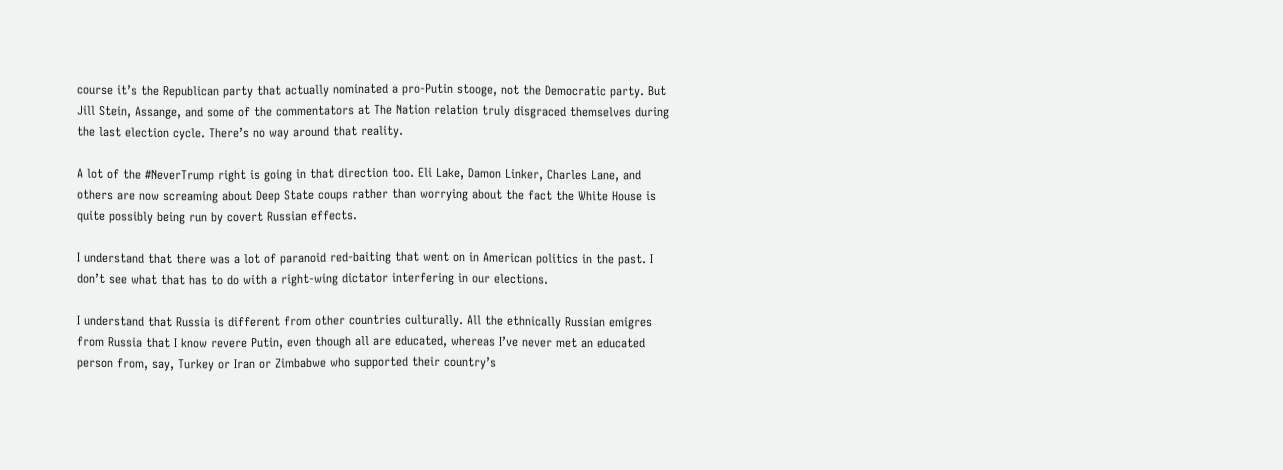course it’s the Republican party that actually nominated a pro-Putin stooge, not the Democratic party. But Jill Stein, Assange, and some of the commentators at The Nation relation truly disgraced themselves during the last election cycle. There’s no way around that reality.

A lot of the #NeverTrump right is going in that direction too. Eli Lake, Damon Linker, Charles Lane, and others are now screaming about Deep State coups rather than worrying about the fact the White House is quite possibly being run by covert Russian effects.

I understand that there was a lot of paranoid red-baiting that went on in American politics in the past. I don’t see what that has to do with a right-wing dictator interfering in our elections.

I understand that Russia is different from other countries culturally. All the ethnically Russian emigres from Russia that I know revere Putin, even though all are educated, whereas I’ve never met an educated person from, say, Turkey or Iran or Zimbabwe who supported their country’s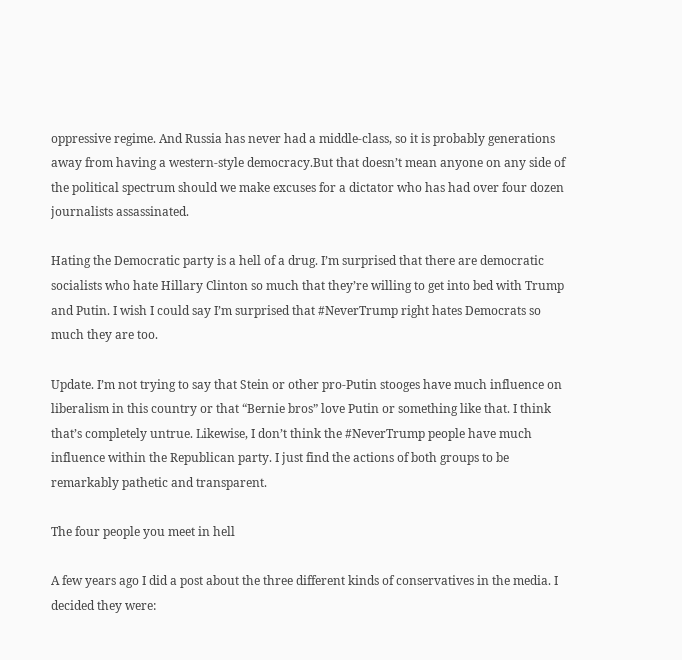oppressive regime. And Russia has never had a middle-class, so it is probably generations away from having a western-style democracy.But that doesn’t mean anyone on any side of the political spectrum should we make excuses for a dictator who has had over four dozen journalists assassinated.

Hating the Democratic party is a hell of a drug. I’m surprised that there are democratic socialists who hate Hillary Clinton so much that they’re willing to get into bed with Trump and Putin. I wish I could say I’m surprised that #NeverTrump right hates Democrats so much they are too.

Update. I’m not trying to say that Stein or other pro-Putin stooges have much influence on liberalism in this country or that “Bernie bros” love Putin or something like that. I think that’s completely untrue. Likewise, I don’t think the #NeverTrump people have much influence within the Republican party. I just find the actions of both groups to be remarkably pathetic and transparent.

The four people you meet in hell

A few years ago I did a post about the three different kinds of conservatives in the media. I decided they were: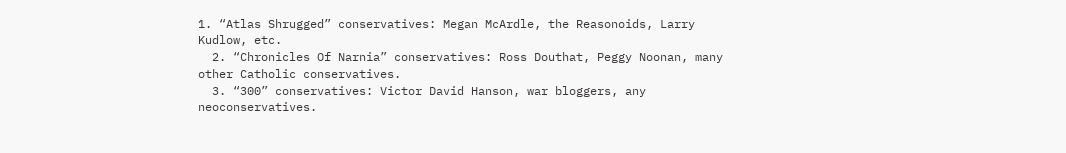1. “Atlas Shrugged” conservatives: Megan McArdle, the Reasonoids, Larry Kudlow, etc.
  2. “Chronicles Of Narnia” conservatives: Ross Douthat, Peggy Noonan, many other Catholic conservatives.
  3. “300” conservatives: Victor David Hanson, war bloggers, any neoconservatives.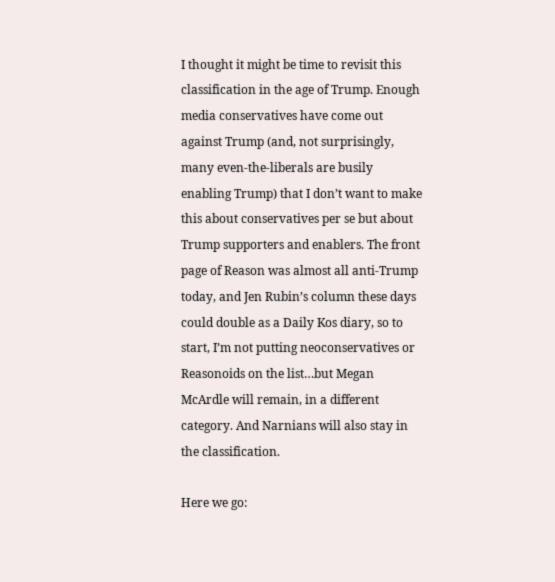I thought it might be time to revisit this classification in the age of Trump. Enough media conservatives have come out against Trump (and, not surprisingly, many even-the-liberals are busily enabling Trump) that I don’t want to make this about conservatives per se but about Trump supporters and enablers. The front page of Reason was almost all anti-Trump today, and Jen Rubin’s column these days could double as a Daily Kos diary, so to start, I’m not putting neoconservatives or Reasonoids on the list…but Megan McArdle will remain, in a different category. And Narnians will also stay in the classification.

Here we go: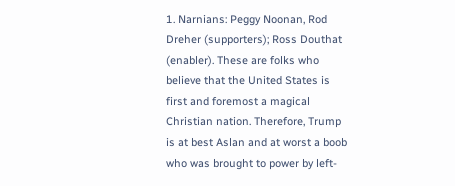1. Narnians: Peggy Noonan, Rod Dreher (supporters); Ross Douthat (enabler). These are folks who believe that the United States is first and foremost a magical Christian nation. Therefore, Trump is at best Aslan and at worst a boob who was brought to power by left-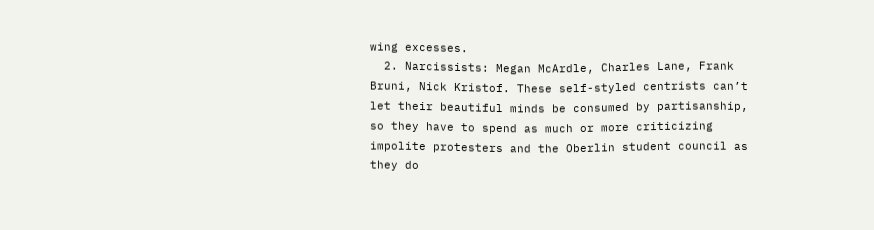wing excesses.
  2. Narcissists: Megan McArdle, Charles Lane, Frank Bruni, Nick Kristof. These self-styled centrists can’t let their beautiful minds be consumed by partisanship, so they have to spend as much or more criticizing impolite protesters and the Oberlin student council as they do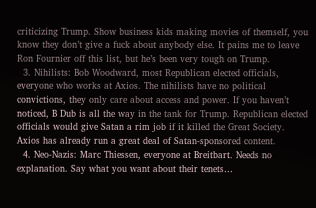criticizing Trump. Show business kids making movies of themself, you know they don’t give a fuck about anybody else. It pains me to leave Ron Fournier off this list, but he’s been very tough on Trump.
  3. Nihilists: Bob Woodward, most Republican elected officials, everyone who works at Axios. The nihilists have no political convictions, they only care about access and power. If you haven’t noticed, B Dub is all the way in the tank for Trump. Republican elected officials would give Satan a rim job if it killed the Great Society. Axios has already run a great deal of Satan-sponsored content.
  4. Neo-Nazis: Marc Thiessen, everyone at Breitbart. Needs no explanation. Say what you want about their tenets…